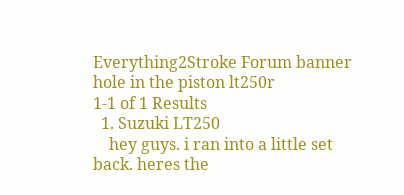Everything2Stroke Forum banner
hole in the piston lt250r
1-1 of 1 Results
  1. Suzuki LT250
    hey guys. i ran into a little set back. heres the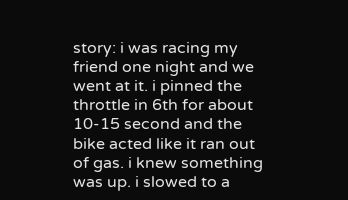story: i was racing my friend one night and we went at it. i pinned the throttle in 6th for about 10-15 second and the bike acted like it ran out of gas. i knew something was up. i slowed to a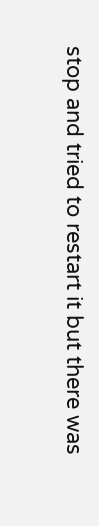stop and tried to restart it but there was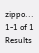zippo...
1-1 of 1 Results